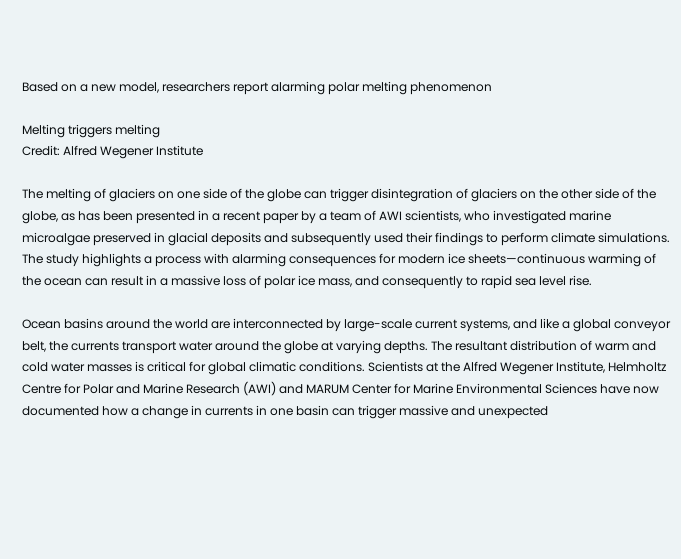Based on a new model, researchers report alarming polar melting phenomenon

Melting triggers melting
Credit: Alfred Wegener Institute

The melting of glaciers on one side of the globe can trigger disintegration of glaciers on the other side of the globe, as has been presented in a recent paper by a team of AWI scientists, who investigated marine microalgae preserved in glacial deposits and subsequently used their findings to perform climate simulations. The study highlights a process with alarming consequences for modern ice sheets—continuous warming of the ocean can result in a massive loss of polar ice mass, and consequently to rapid sea level rise.

Ocean basins around the world are interconnected by large-scale current systems, and like a global conveyor belt, the currents transport water around the globe at varying depths. The resultant distribution of warm and cold water masses is critical for global climatic conditions. Scientists at the Alfred Wegener Institute, Helmholtz Centre for Polar and Marine Research (AWI) and MARUM Center for Marine Environmental Sciences have now documented how a change in currents in one basin can trigger massive and unexpected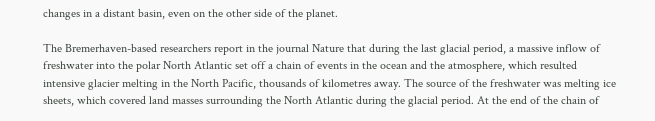changes in a distant basin, even on the other side of the planet.

The Bremerhaven-based researchers report in the journal Nature that during the last glacial period, a massive inflow of freshwater into the polar North Atlantic set off a chain of events in the ocean and the atmosphere, which resulted intensive glacier melting in the North Pacific, thousands of kilometres away. The source of the freshwater was melting ice sheets, which covered land masses surrounding the North Atlantic during the glacial period. At the end of the chain of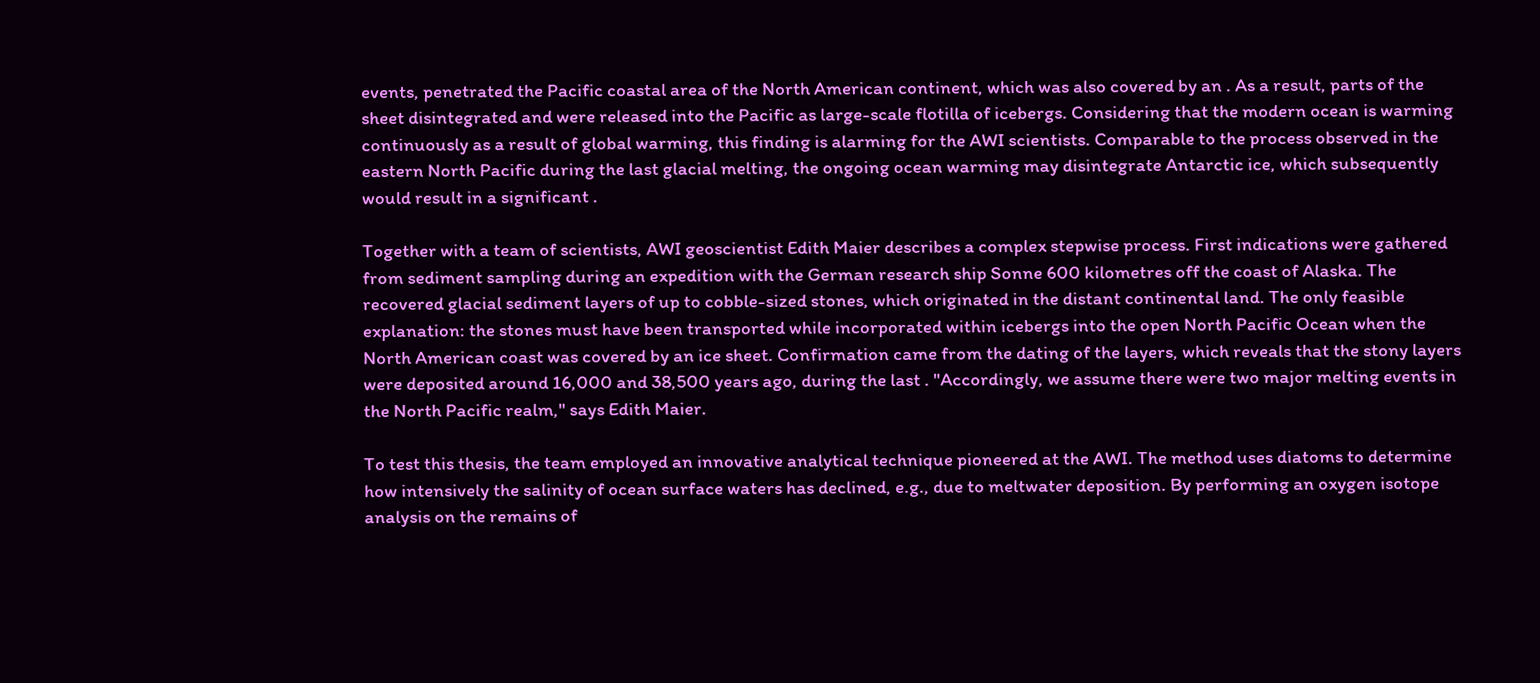events, penetrated the Pacific coastal area of the North American continent, which was also covered by an . As a result, parts of the sheet disintegrated and were released into the Pacific as large-scale flotilla of icebergs. Considering that the modern ocean is warming continuously as a result of global warming, this finding is alarming for the AWI scientists. Comparable to the process observed in the eastern North Pacific during the last glacial melting, the ongoing ocean warming may disintegrate Antarctic ice, which subsequently would result in a significant .

Together with a team of scientists, AWI geoscientist Edith Maier describes a complex stepwise process. First indications were gathered from sediment sampling during an expedition with the German research ship Sonne 600 kilometres off the coast of Alaska. The recovered glacial sediment layers of up to cobble-sized stones, which originated in the distant continental land. The only feasible explanation: the stones must have been transported while incorporated within icebergs into the open North Pacific Ocean when the North American coast was covered by an ice sheet. Confirmation came from the dating of the layers, which reveals that the stony layers were deposited around 16,000 and 38,500 years ago, during the last . "Accordingly, we assume there were two major melting events in the North Pacific realm," says Edith Maier.

To test this thesis, the team employed an innovative analytical technique pioneered at the AWI. The method uses diatoms to determine how intensively the salinity of ocean surface waters has declined, e.g., due to meltwater deposition. By performing an oxygen isotope analysis on the remains of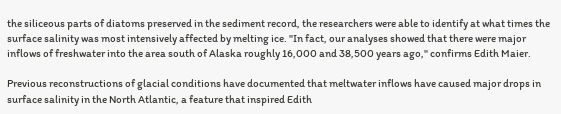the siliceous parts of diatoms preserved in the sediment record, the researchers were able to identify at what times the surface salinity was most intensively affected by melting ice. "In fact, our analyses showed that there were major inflows of freshwater into the area south of Alaska roughly 16,000 and 38,500 years ago," confirms Edith Maier.

Previous reconstructions of glacial conditions have documented that meltwater inflows have caused major drops in surface salinity in the North Atlantic, a feature that inspired Edith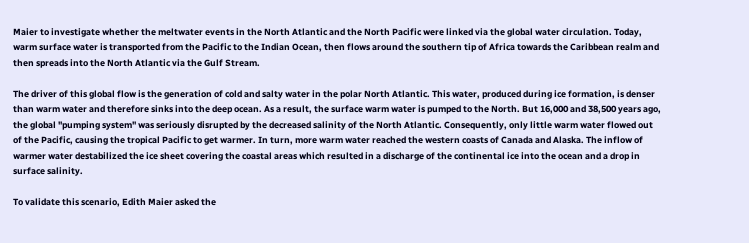Maier to investigate whether the meltwater events in the North Atlantic and the North Pacific were linked via the global water circulation. Today, warm surface water is transported from the Pacific to the Indian Ocean, then flows around the southern tip of Africa towards the Caribbean realm and then spreads into the North Atlantic via the Gulf Stream.

The driver of this global flow is the generation of cold and salty water in the polar North Atlantic. This water, produced during ice formation, is denser than warm water and therefore sinks into the deep ocean. As a result, the surface warm water is pumped to the North. But 16,000 and 38,500 years ago, the global "pumping system" was seriously disrupted by the decreased salinity of the North Atlantic. Consequently, only little warm water flowed out of the Pacific, causing the tropical Pacific to get warmer. In turn, more warm water reached the western coasts of Canada and Alaska. The inflow of warmer water destabilized the ice sheet covering the coastal areas which resulted in a discharge of the continental ice into the ocean and a drop in surface salinity.

To validate this scenario, Edith Maier asked the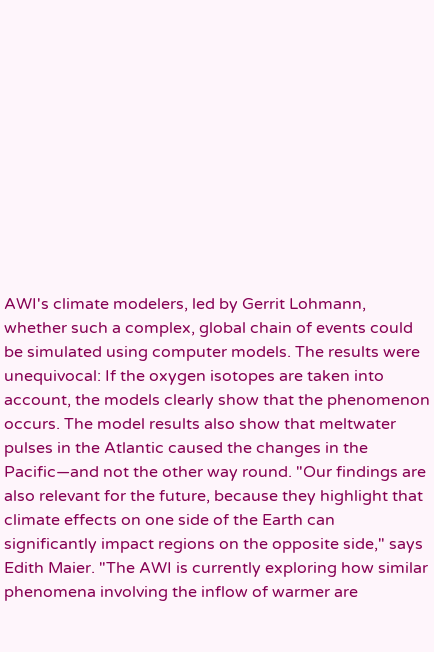AWI's climate modelers, led by Gerrit Lohmann, whether such a complex, global chain of events could be simulated using computer models. The results were unequivocal: If the oxygen isotopes are taken into account, the models clearly show that the phenomenon occurs. The model results also show that meltwater pulses in the Atlantic caused the changes in the Pacific—and not the other way round. "Our findings are also relevant for the future, because they highlight that climate effects on one side of the Earth can significantly impact regions on the opposite side," says Edith Maier. "The AWI is currently exploring how similar phenomena involving the inflow of warmer are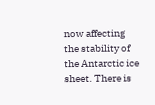now affecting the stability of the Antarctic ice sheet. There is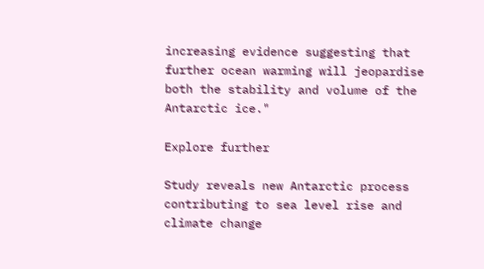increasing evidence suggesting that further ocean warming will jeopardise both the stability and volume of the Antarctic ice."

Explore further

Study reveals new Antarctic process contributing to sea level rise and climate change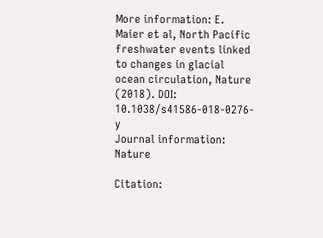More information: E. Maier et al, North Pacific freshwater events linked to changes in glacial ocean circulation, Nature (2018). DOI: 10.1038/s41586-018-0276-y
Journal information: Nature

Citation: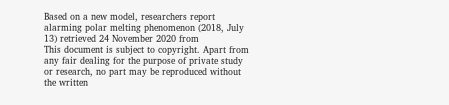Based on a new model, researchers report alarming polar melting phenomenon (2018, July 13) retrieved 24 November 2020 from
This document is subject to copyright. Apart from any fair dealing for the purpose of private study or research, no part may be reproduced without the written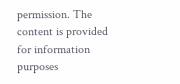permission. The content is provided for information purposes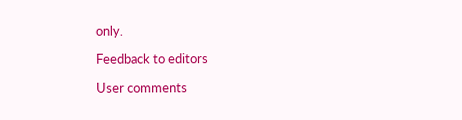only.

Feedback to editors

User comments